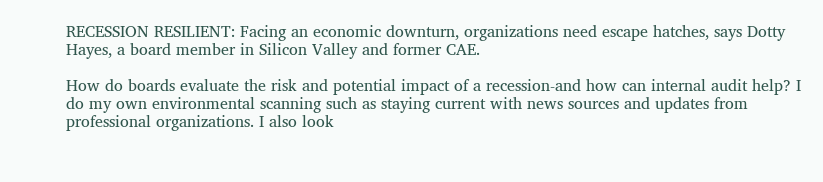RECESSION RESILIENT: Facing an economic downturn, organizations need escape hatches, says Dotty Hayes, a board member in Silicon Valley and former CAE.

How do boards evaluate the risk and potential impact of a recession-and how can internal audit help? I do my own environmental scanning such as staying current with news sources and updates from professional organizations. I also look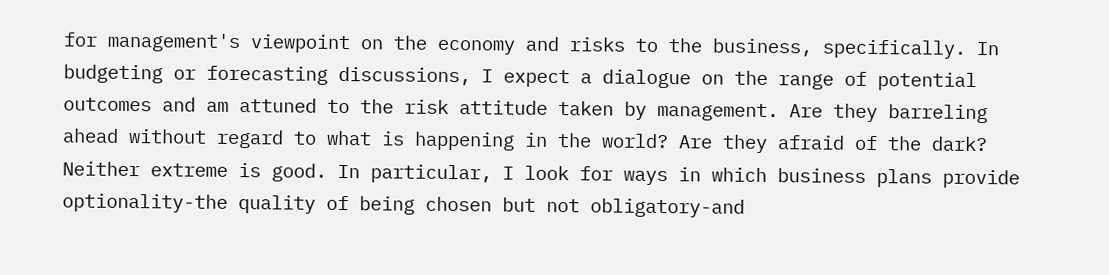for management's viewpoint on the economy and risks to the business, specifically. In budgeting or forecasting discussions, I expect a dialogue on the range of potential outcomes and am attuned to the risk attitude taken by management. Are they barreling ahead without regard to what is happening in the world? Are they afraid of the dark? Neither extreme is good. In particular, I look for ways in which business plans provide optionality-the quality of being chosen but not obligatory-and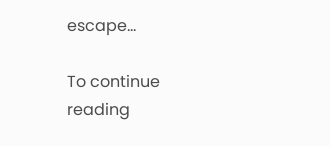escape...

To continue reading